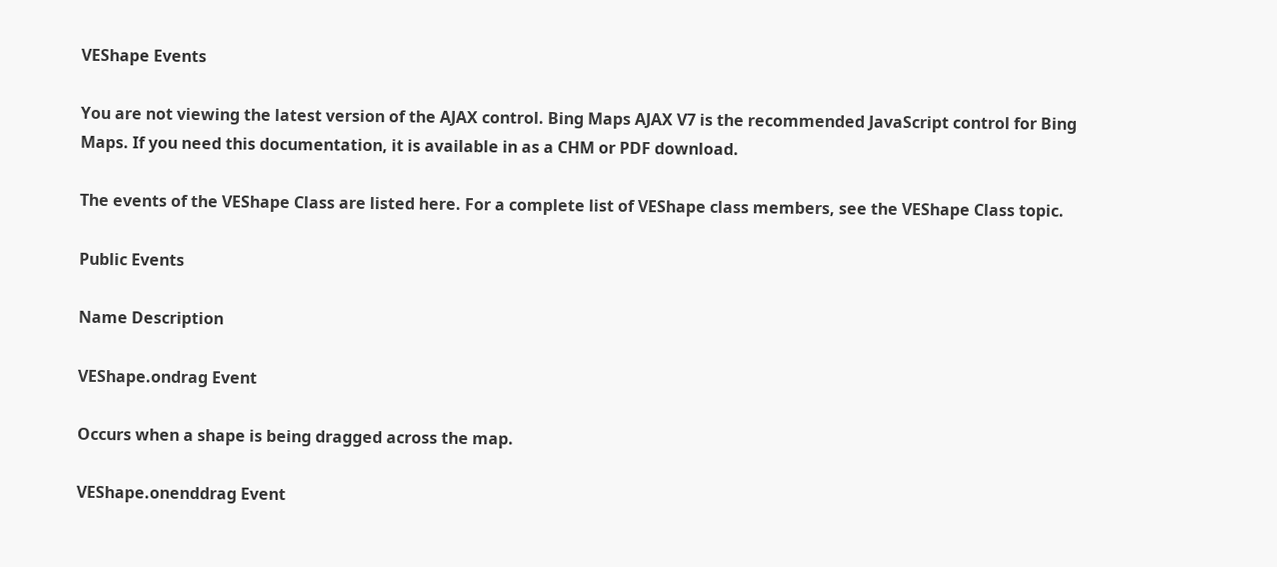VEShape Events

You are not viewing the latest version of the AJAX control. Bing Maps AJAX V7 is the recommended JavaScript control for Bing Maps. If you need this documentation, it is available in as a CHM or PDF download.

The events of the VEShape Class are listed here. For a complete list of VEShape class members, see the VEShape Class topic.

Public Events

Name Description

VEShape.ondrag Event

Occurs when a shape is being dragged across the map.

VEShape.onenddrag Event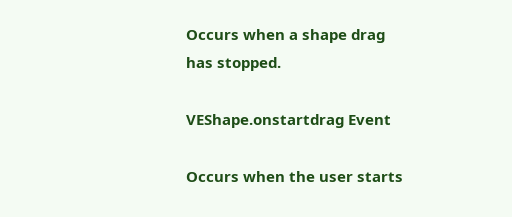Occurs when a shape drag has stopped.

VEShape.onstartdrag Event

Occurs when the user starts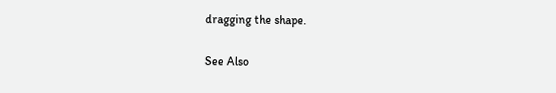dragging the shape.

See Also